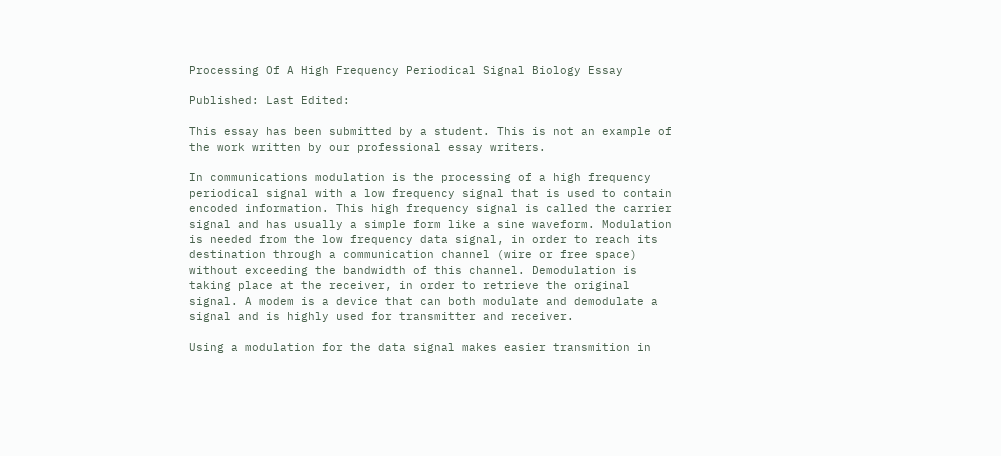Processing Of A High Frequency Periodical Signal Biology Essay

Published: Last Edited:

This essay has been submitted by a student. This is not an example of the work written by our professional essay writers.

In communications modulation is the processing of a high frequency periodical signal with a low frequency signal that is used to contain encoded information. This high frequency signal is called the carrier signal and has usually a simple form like a sine waveform. Modulation is needed from the low frequency data signal, in order to reach its destination through a communication channel (wire or free space) without exceeding the bandwidth of this channel. Demodulation is taking place at the receiver, in order to retrieve the original signal. A modem is a device that can both modulate and demodulate a signal and is highly used for transmitter and receiver.

Using a modulation for the data signal makes easier transmition in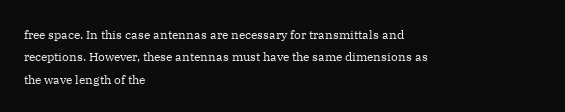free space. In this case antennas are necessary for transmittals and receptions. However, these antennas must have the same dimensions as the wave length of the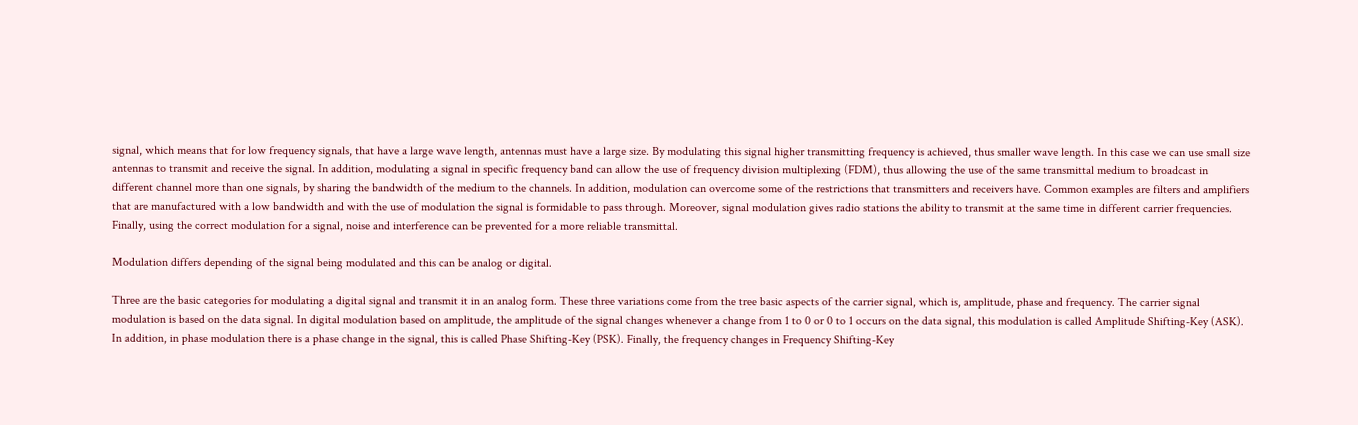signal, which means that for low frequency signals, that have a large wave length, antennas must have a large size. By modulating this signal higher transmitting frequency is achieved, thus smaller wave length. In this case we can use small size antennas to transmit and receive the signal. In addition, modulating a signal in specific frequency band can allow the use of frequency division multiplexing (FDM), thus allowing the use of the same transmittal medium to broadcast in different channel more than one signals, by sharing the bandwidth of the medium to the channels. In addition, modulation can overcome some of the restrictions that transmitters and receivers have. Common examples are filters and amplifiers that are manufactured with a low bandwidth and with the use of modulation the signal is formidable to pass through. Moreover, signal modulation gives radio stations the ability to transmit at the same time in different carrier frequencies. Finally, using the correct modulation for a signal, noise and interference can be prevented for a more reliable transmittal.

Modulation differs depending of the signal being modulated and this can be analog or digital.

Three are the basic categories for modulating a digital signal and transmit it in an analog form. These three variations come from the tree basic aspects of the carrier signal, which is, amplitude, phase and frequency. The carrier signal modulation is based on the data signal. In digital modulation based on amplitude, the amplitude of the signal changes whenever a change from 1 to 0 or 0 to 1 occurs on the data signal, this modulation is called Amplitude Shifting-Key (ASK). In addition, in phase modulation there is a phase change in the signal, this is called Phase Shifting-Key (PSK). Finally, the frequency changes in Frequency Shifting-Key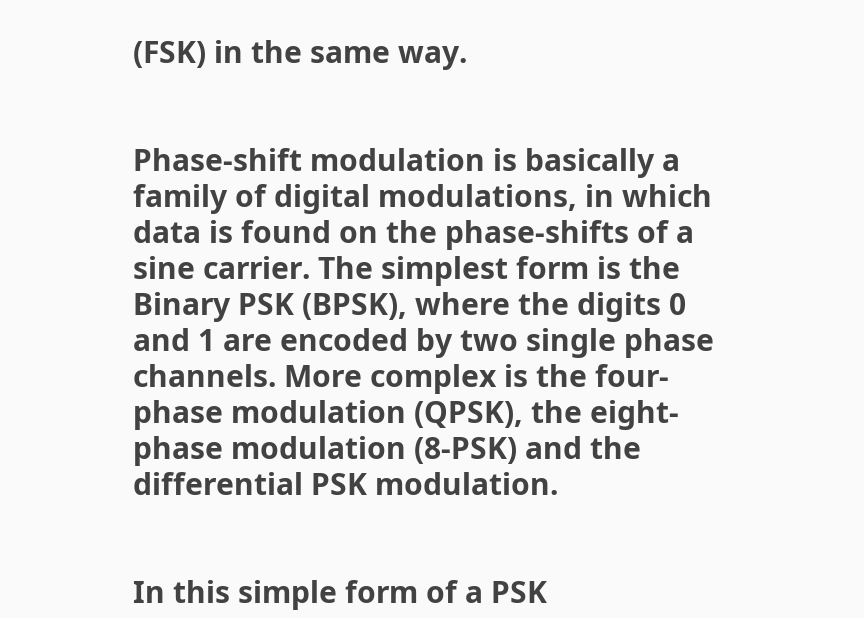(FSK) in the same way.


Phase-shift modulation is basically a family of digital modulations, in which data is found on the phase-shifts of a sine carrier. The simplest form is the Binary PSK (BPSK), where the digits 0 and 1 are encoded by two single phase channels. More complex is the four-phase modulation (QPSK), the eight-phase modulation (8-PSK) and the differential PSK modulation.


In this simple form of a PSK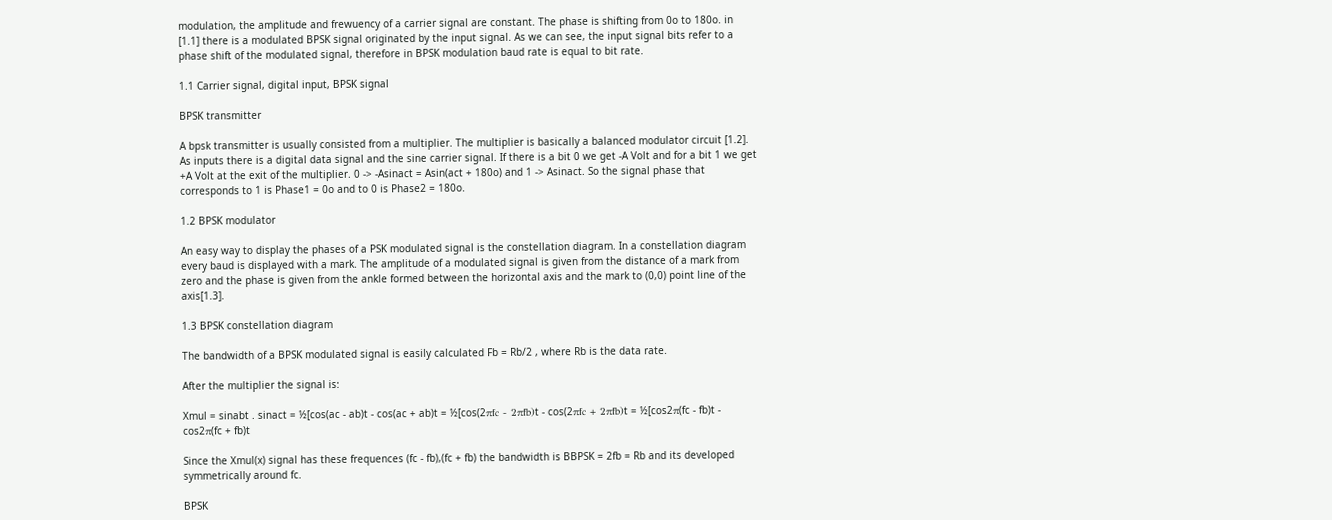modulation, the amplitude and frewuency of a carrier signal are constant. The phase is shifting from 0o to 180o. in [1.1] there is a modulated BPSK signal originated by the input signal. As we can see, the input signal bits refer to a phase shift of the modulated signal, therefore in BPSK modulation baud rate is equal to bit rate.

1.1 Carrier signal, digital input, BPSK signal

BPSK transmitter

A bpsk transmitter is usually consisted from a multiplier. The multiplier is basically a balanced modulator circuit [1.2]. As inputs there is a digital data signal and the sine carrier signal. If there is a bit 0 we get -A Volt and for a bit 1 we get +A Volt at the exit of the multiplier. 0 -> -Asinact = Asin(act + 180o) and 1 -> Asinact. So the signal phase that corresponds to 1 is Phase1 = 0o and to 0 is Phase2 = 180o.

1.2 BPSK modulator

An easy way to display the phases of a PSK modulated signal is the constellation diagram. In a constellation diagram every baud is displayed with a mark. The amplitude of a modulated signal is given from the distance of a mark from zero and the phase is given from the ankle formed between the horizontal axis and the mark to (0,0) point line of the axis[1.3].

1.3 BPSK constellation diagram

The bandwidth of a BPSK modulated signal is easily calculated Fb = Rb/2 , where Rb is the data rate.

After the multiplier the signal is:

Xmul = sinabt . sinact = ½[cos(ac - ab)t - cos(ac + ab)t = ½[cos(2πfc - 2πfb)t - cos(2πfc + 2πfb)t = ½[cos2π(fc - fb)t - cos2π(fc + fb)t

Since the Xmul(x) signal has these frequences (fc - fb),(fc + fb) the bandwidth is BBPSK = 2fb = Rb and its developed symmetrically around fc.

BPSK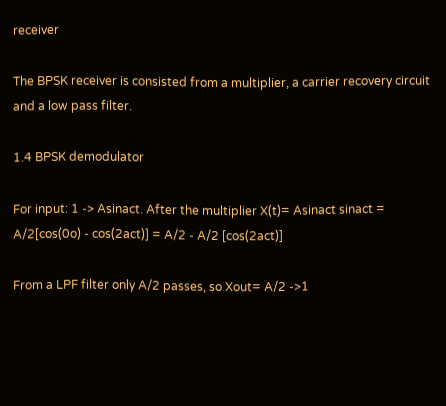receiver

The BPSK receiver is consisted from a multiplier, a carrier recovery circuit and a low pass filter.

1.4 BPSK demodulator

For input: 1 -> Asinact. After the multiplier X(t)= Asinact sinact = A/2[cos(0o) - cos(2act)] = A/2 - A/2 [cos(2act)]

From a LPF filter only A/2 passes, so Xout= A/2 ->1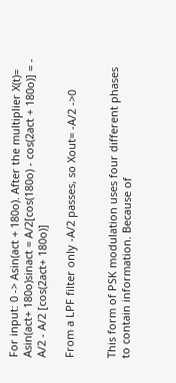For input: 0 -> Asin(act + 180o). After the multiplier X(t)= Asin(act+ 180o)sinact = A/2[cos(180o) - cos(2act + 180o)] = - A/2 - A/2 [cos(2act+ 180o)]

From a LPF filter only -A/2 passes, so Xout= -A/2 ->0


This form of PSK modulation uses four different phases to contain information. Because of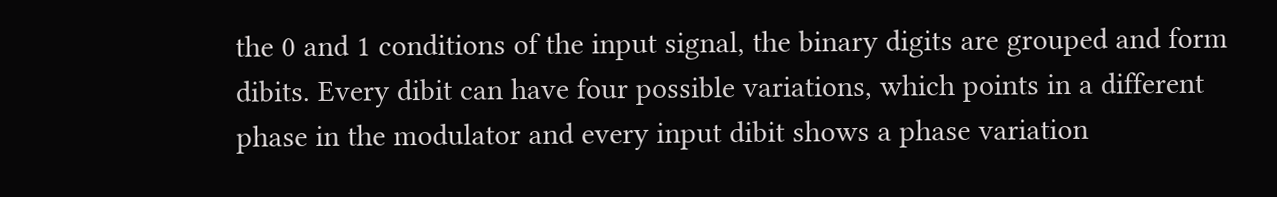the 0 and 1 conditions of the input signal, the binary digits are grouped and form dibits. Every dibit can have four possible variations, which points in a different phase in the modulator and every input dibit shows a phase variation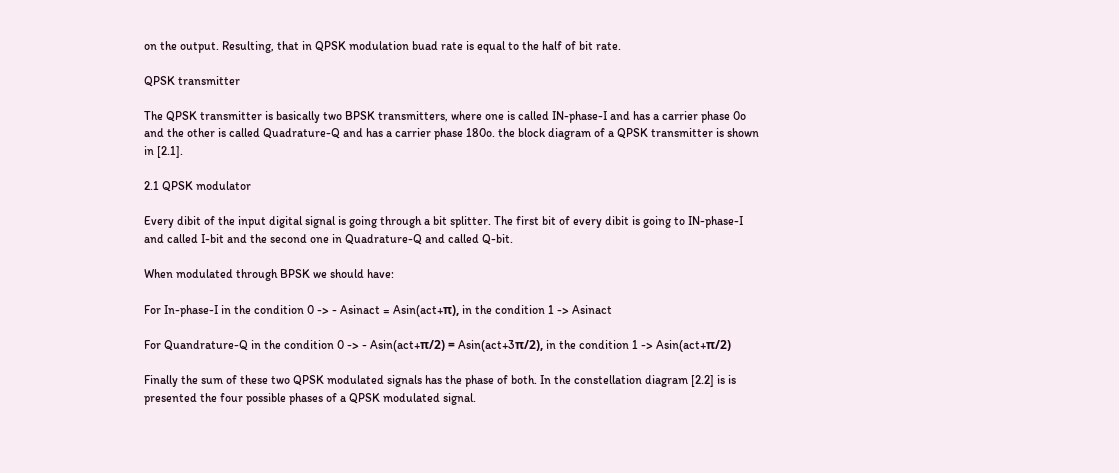on the output. Resulting, that in QPSK modulation buad rate is equal to the half of bit rate.

QPSK transmitter

The QPSK transmitter is basically two BPSK transmitters, where one is called IN-phase-I and has a carrier phase 0o and the other is called Quadrature-Q and has a carrier phase 180o. the block diagram of a QPSK transmitter is shown in [2.1].

2.1 QPSK modulator

Every dibit of the input digital signal is going through a bit splitter. The first bit of every dibit is going to IN-phase-I and called I-bit and the second one in Quadrature-Q and called Q-bit.

When modulated through BPSK we should have:

For In-phase-I in the condition 0 -> - Asinact = Asin(act+π), in the condition 1 -> Asinact

For Quandrature-Q in the condition 0 -> - Asin(act+π/2) = Asin(act+3π/2), in the condition 1 -> Asin(act+π/2)

Finally the sum of these two QPSK modulated signals has the phase of both. In the constellation diagram [2.2] is is presented the four possible phases of a QPSK modulated signal.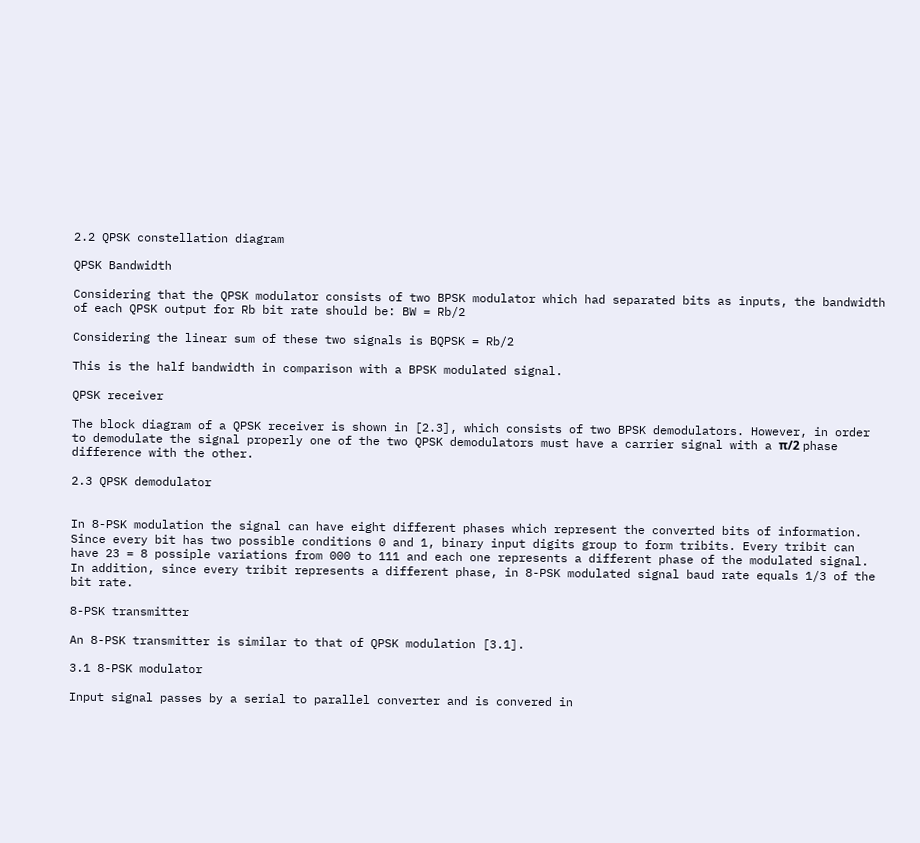2.2 QPSK constellation diagram

QPSK Bandwidth

Considering that the QPSK modulator consists of two BPSK modulator which had separated bits as inputs, the bandwidth of each QPSK output for Rb bit rate should be: BW = Rb/2

Considering the linear sum of these two signals is BQPSK = Rb/2

This is the half bandwidth in comparison with a BPSK modulated signal.

QPSK receiver

The block diagram of a QPSK receiver is shown in [2.3], which consists of two BPSK demodulators. However, in order to demodulate the signal properly one of the two QPSK demodulators must have a carrier signal with a π/2 phase difference with the other.

2.3 QPSK demodulator


In 8-PSK modulation the signal can have eight different phases which represent the converted bits of information. Since every bit has two possible conditions 0 and 1, binary input digits group to form tribits. Every tribit can have 23 = 8 possiple variations from 000 to 111 and each one represents a different phase of the modulated signal. In addition, since every tribit represents a different phase, in 8-PSK modulated signal baud rate equals 1/3 of the bit rate.

8-PSK transmitter

An 8-PSK transmitter is similar to that of QPSK modulation [3.1].

3.1 8-PSK modulator

Input signal passes by a serial to parallel converter and is convered in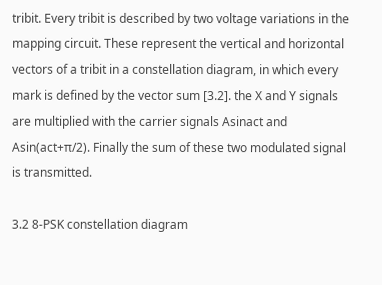tribit. Every tribit is described by two voltage variations in the mapping circuit. These represent the vertical and horizontal vectors of a tribit in a constellation diagram, in which every mark is defined by the vector sum [3.2]. the X and Y signals are multiplied with the carrier signals Asinact and Asin(act+π/2). Finally the sum of these two modulated signal is transmitted.

3.2 8-PSK constellation diagram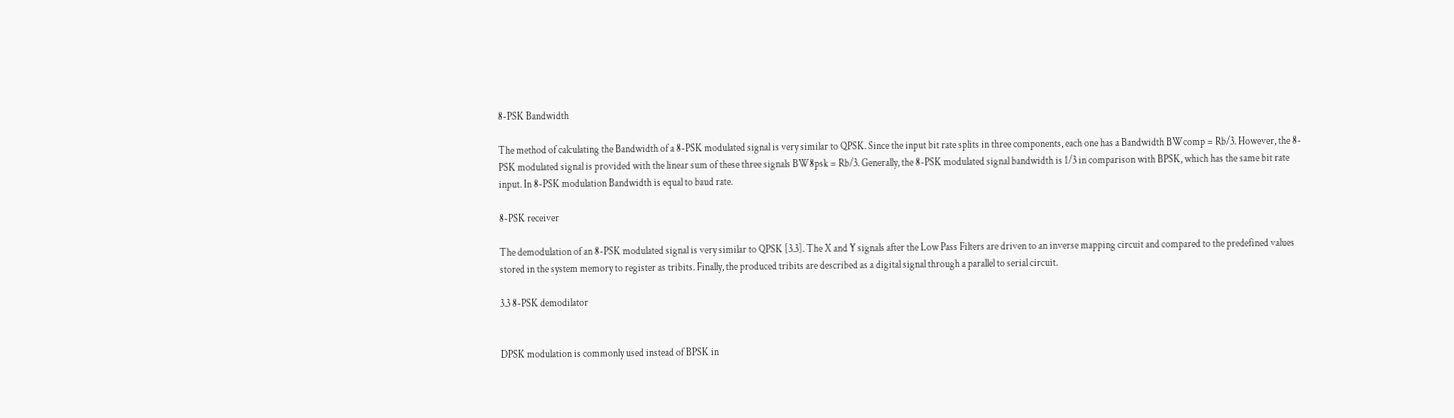8-PSK Bandwidth

The method of calculating the Bandwidth of a 8-PSK modulated signal is very similar to QPSK. Since the input bit rate splits in three components, each one has a Bandwidth BWcomp = Rb/3. However, the 8-PSK modulated signal is provided with the linear sum of these three signals BW8psk = Rb/3. Generally, the 8-PSK modulated signal bandwidth is 1/3 in comparison with BPSK, which has the same bit rate input. In 8-PSK modulation Bandwidth is equal to baud rate.

8-PSK receiver

The demodulation of an 8-PSK modulated signal is very similar to QPSK [3.3]. The X and Y signals after the Low Pass Filters are driven to an inverse mapping circuit and compared to the predefined values stored in the system memory to register as tribits. Finally, the produced tribits are described as a digital signal through a parallel to serial circuit.

3.3 8-PSK demodilator


DPSK modulation is commonly used instead of BPSK in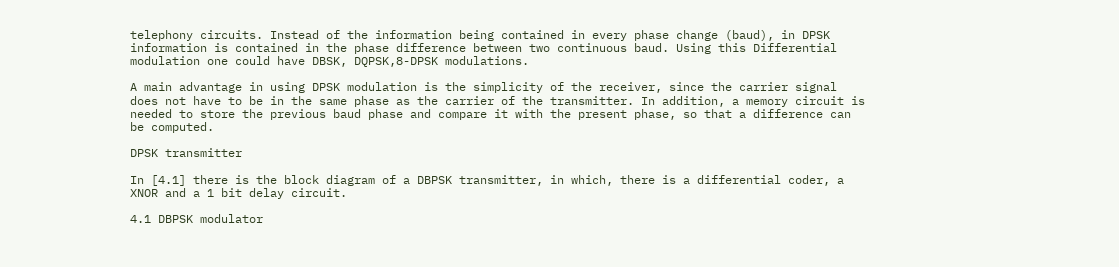telephony circuits. Instead of the information being contained in every phase change (baud), in DPSK information is contained in the phase difference between two continuous baud. Using this Differential modulation one could have DBSK, DQPSK,8-DPSK modulations.

A main advantage in using DPSK modulation is the simplicity of the receiver, since the carrier signal does not have to be in the same phase as the carrier of the transmitter. In addition, a memory circuit is needed to store the previous baud phase and compare it with the present phase, so that a difference can be computed.

DPSK transmitter

In [4.1] there is the block diagram of a DBPSK transmitter, in which, there is a differential coder, a XNOR and a 1 bit delay circuit.

4.1 DBPSK modulator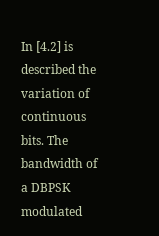In [4.2] is described the variation of continuous bits. The bandwidth of a DBPSK modulated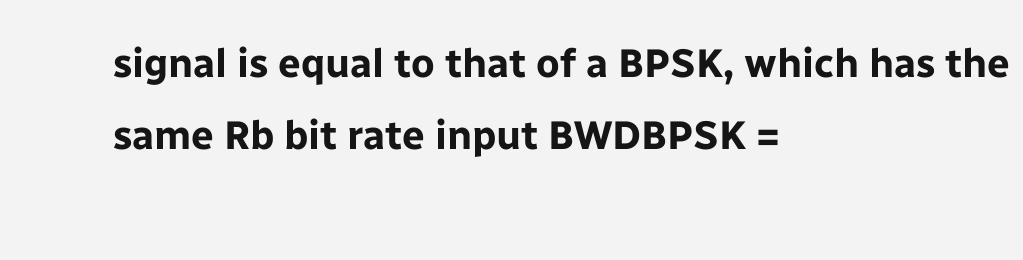signal is equal to that of a BPSK, which has the same Rb bit rate input BWDBPSK =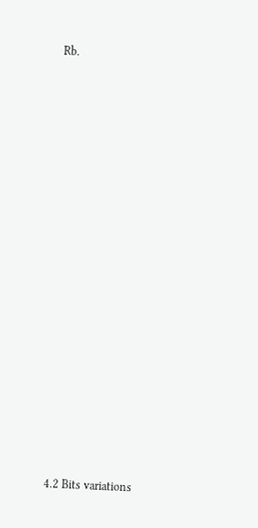Rb.


















4.2 Bits variations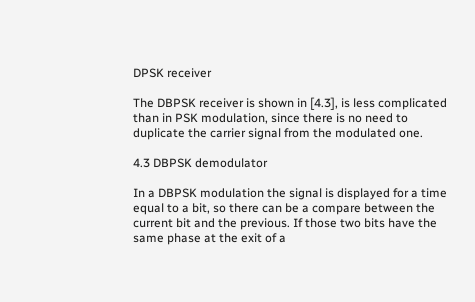DPSK receiver

The DBPSK receiver is shown in [4.3], is less complicated than in PSK modulation, since there is no need to duplicate the carrier signal from the modulated one.

4.3 DBPSK demodulator

In a DBPSK modulation the signal is displayed for a time equal to a bit, so there can be a compare between the current bit and the previous. If those two bits have the same phase at the exit of a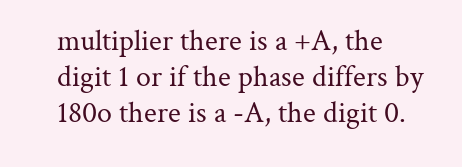multiplier there is a +A, the digit 1 or if the phase differs by 180o there is a -A, the digit 0.